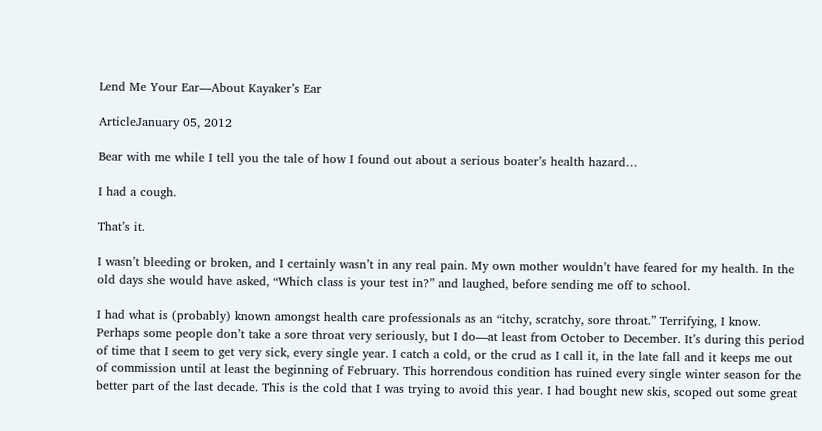Lend Me Your Ear—About Kayaker’s Ear

ArticleJanuary 05, 2012

Bear with me while I tell you the tale of how I found out about a serious boater’s health hazard…

I had a cough.

That’s it.

I wasn’t bleeding or broken, and I certainly wasn’t in any real pain. My own mother wouldn’t have feared for my health. In the old days she would have asked, “Which class is your test in?” and laughed, before sending me off to school.

I had what is (probably) known amongst health care professionals as an “itchy, scratchy, sore throat.” Terrifying, I know. Perhaps some people don’t take a sore throat very seriously, but I do—at least from October to December. It’s during this period of time that I seem to get very sick, every single year. I catch a cold, or the crud as I call it, in the late fall and it keeps me out of commission until at least the beginning of February. This horrendous condition has ruined every single winter season for the better part of the last decade. This is the cold that I was trying to avoid this year. I had bought new skis, scoped out some great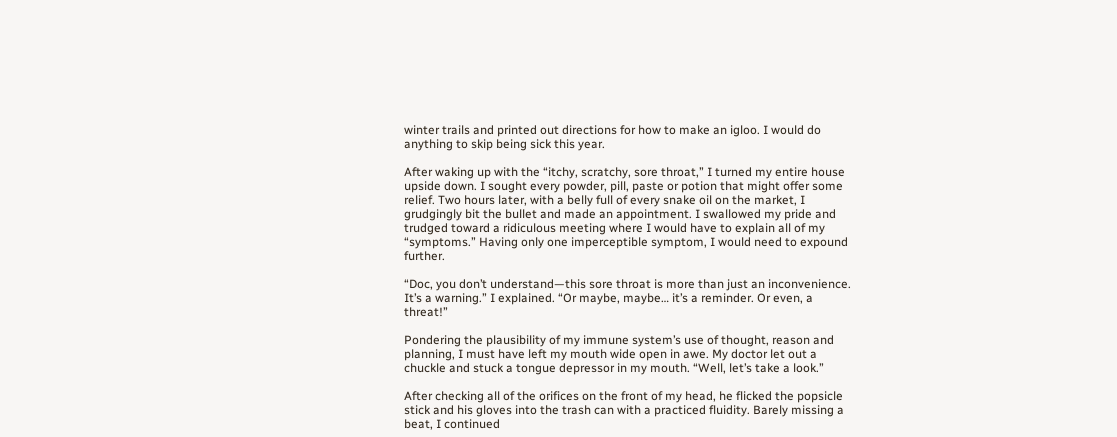winter trails and printed out directions for how to make an igloo. I would do anything to skip being sick this year.

After waking up with the “itchy, scratchy, sore throat,” I turned my entire house upside down. I sought every powder, pill, paste or potion that might offer some relief. Two hours later, with a belly full of every snake oil on the market, I grudgingly bit the bullet and made an appointment. I swallowed my pride and trudged toward a ridiculous meeting where I would have to explain all of my “symptoms.” Having only one imperceptible symptom, I would need to expound further.

“Doc, you don’t understand—this sore throat is more than just an inconvenience. It’s a warning.” I explained. “Or maybe, maybe… it’s a reminder. Or even, a threat!”

Pondering the plausibility of my immune system’s use of thought, reason and planning, I must have left my mouth wide open in awe. My doctor let out a chuckle and stuck a tongue depressor in my mouth. “Well, let’s take a look.”

After checking all of the orifices on the front of my head, he flicked the popsicle stick and his gloves into the trash can with a practiced fluidity. Barely missing a beat, I continued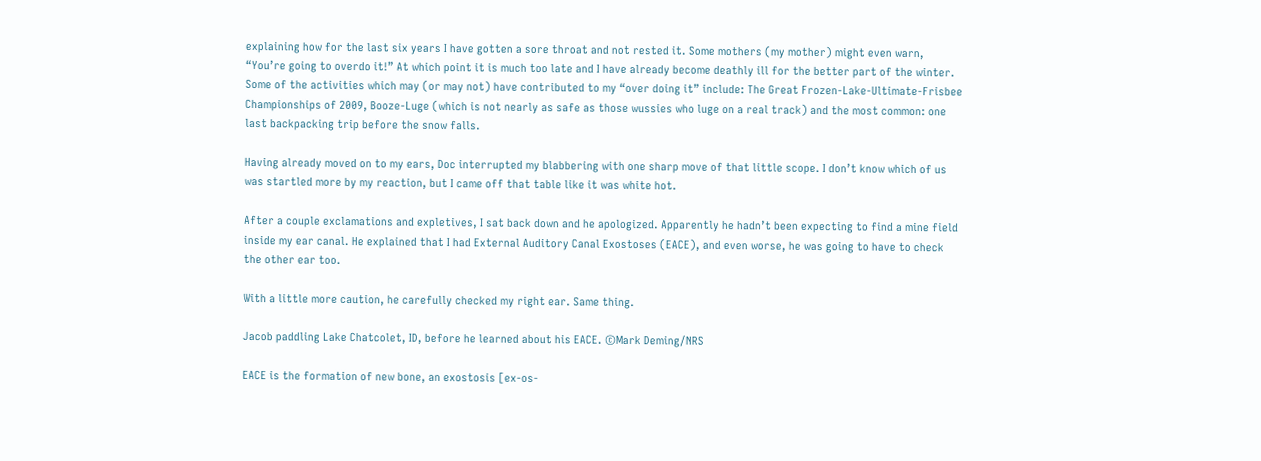explaining how for the last six years I have gotten a sore throat and not rested it. Some mothers (my mother) might even warn, “You’re going to overdo it!” At which point it is much too late and I have already become deathly ill for the better part of the winter. Some of the activities which may (or may not) have contributed to my “over doing it” include: The Great Frozen-Lake-Ultimate-Frisbee Championships of 2009, Booze-Luge (which is not nearly as safe as those wussies who luge on a real track) and the most common: one last backpacking trip before the snow falls.

Having already moved on to my ears, Doc interrupted my blabbering with one sharp move of that little scope. I don’t know which of us was startled more by my reaction, but I came off that table like it was white hot.

After a couple exclamations and expletives, I sat back down and he apologized. Apparently he hadn’t been expecting to find a mine field inside my ear canal. He explained that I had External Auditory Canal Exostoses (EACE), and even worse, he was going to have to check the other ear too.

With a little more caution, he carefully checked my right ear. Same thing.

Jacob paddling Lake Chatcolet, ID, before he learned about his EACE. ©Mark Deming/NRS

EACE is the formation of new bone, an exostosis [ex-os-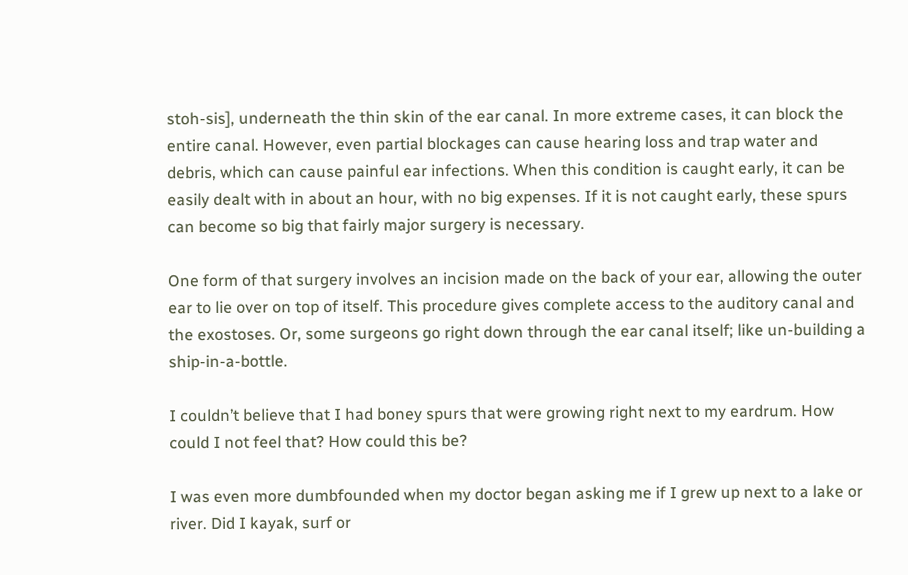stoh-sis], underneath the thin skin of the ear canal. In more extreme cases, it can block the entire canal. However, even partial blockages can cause hearing loss and trap water and debris, which can cause painful ear infections. When this condition is caught early, it can be easily dealt with in about an hour, with no big expenses. If it is not caught early, these spurs can become so big that fairly major surgery is necessary.

One form of that surgery involves an incision made on the back of your ear, allowing the outer ear to lie over on top of itself. This procedure gives complete access to the auditory canal and the exostoses. Or, some surgeons go right down through the ear canal itself; like un-building a ship-in-a-bottle.

I couldn’t believe that I had boney spurs that were growing right next to my eardrum. How could I not feel that? How could this be?

I was even more dumbfounded when my doctor began asking me if I grew up next to a lake or river. Did I kayak, surf or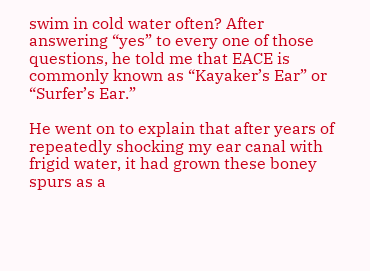swim in cold water often? After answering “yes” to every one of those questions, he told me that EACE is commonly known as “Kayaker’s Ear” or “Surfer’s Ear.”

He went on to explain that after years of repeatedly shocking my ear canal with frigid water, it had grown these boney spurs as a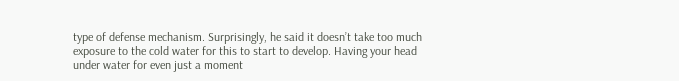type of defense mechanism. Surprisingly, he said it doesn’t take too much exposure to the cold water for this to start to develop. Having your head under water for even just a moment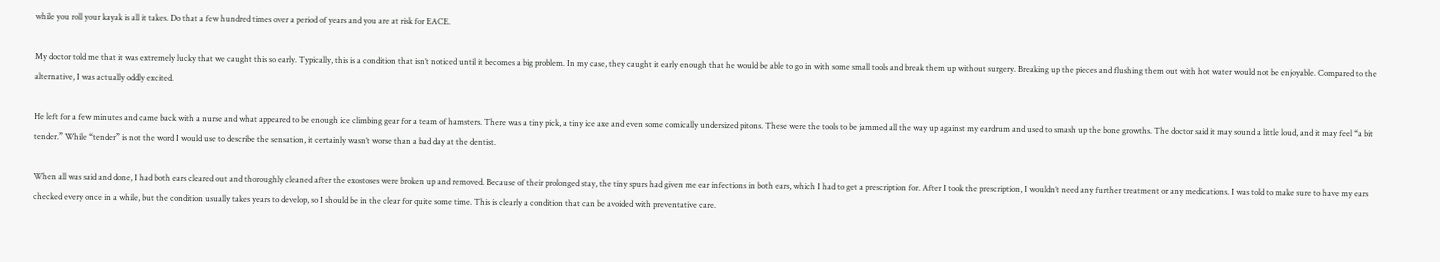while you roll your kayak is all it takes. Do that a few hundred times over a period of years and you are at risk for EACE.

My doctor told me that it was extremely lucky that we caught this so early. Typically, this is a condition that isn’t noticed until it becomes a big problem. In my case, they caught it early enough that he would be able to go in with some small tools and break them up without surgery. Breaking up the pieces and flushing them out with hot water would not be enjoyable. Compared to the alternative, I was actually oddly excited.

He left for a few minutes and came back with a nurse and what appeared to be enough ice climbing gear for a team of hamsters. There was a tiny pick, a tiny ice axe and even some comically undersized pitons. These were the tools to be jammed all the way up against my eardrum and used to smash up the bone growths. The doctor said it may sound a little loud, and it may feel “a bit tender.” While “tender” is not the word I would use to describe the sensation, it certainly wasn’t worse than a bad day at the dentist.

When all was said and done, I had both ears cleared out and thoroughly cleaned after the exostoses were broken up and removed. Because of their prolonged stay, the tiny spurs had given me ear infections in both ears, which I had to get a prescription for. After I took the prescription, I wouldn’t need any further treatment or any medications. I was told to make sure to have my ears checked every once in a while, but the condition usually takes years to develop, so I should be in the clear for quite some time. This is clearly a condition that can be avoided with preventative care.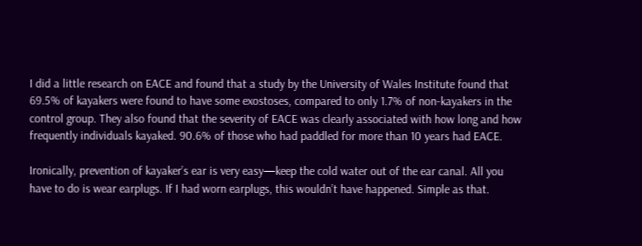I did a little research on EACE and found that a study by the University of Wales Institute found that 69.5% of kayakers were found to have some exostoses, compared to only 1.7% of non-kayakers in the control group. They also found that the severity of EACE was clearly associated with how long and how frequently individuals kayaked. 90.6% of those who had paddled for more than 10 years had EACE.

Ironically, prevention of kayaker’s ear is very easy—keep the cold water out of the ear canal. All you have to do is wear earplugs. If I had worn earplugs, this wouldn’t have happened. Simple as that.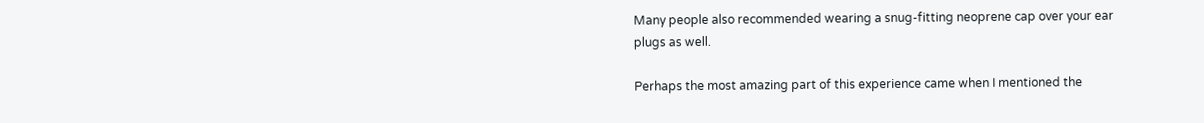Many people also recommended wearing a snug-fitting neoprene cap over your ear plugs as well.

Perhaps the most amazing part of this experience came when I mentioned the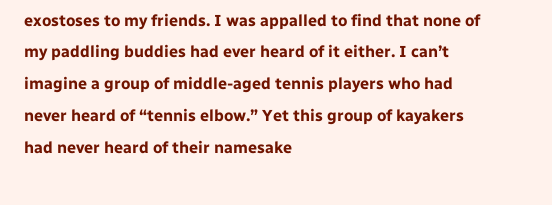exostoses to my friends. I was appalled to find that none of my paddling buddies had ever heard of it either. I can’t imagine a group of middle-aged tennis players who had never heard of “tennis elbow.” Yet this group of kayakers had never heard of their namesake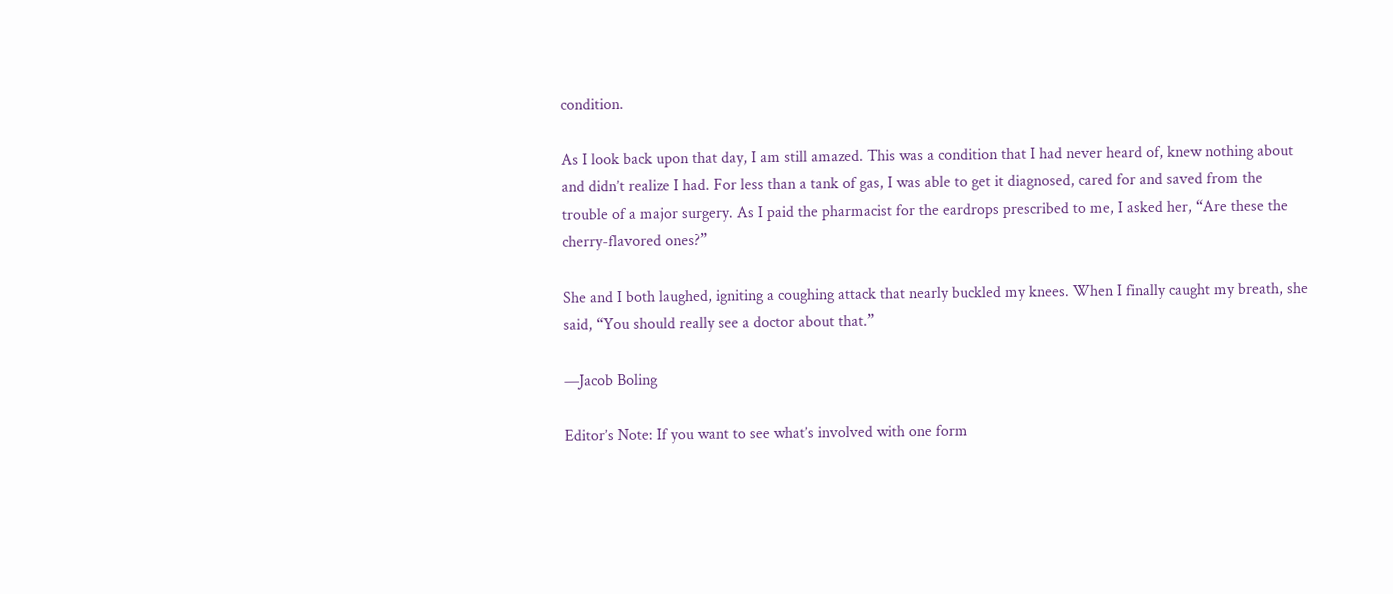condition.

As I look back upon that day, I am still amazed. This was a condition that I had never heard of, knew nothing about and didn’t realize I had. For less than a tank of gas, I was able to get it diagnosed, cared for and saved from the trouble of a major surgery. As I paid the pharmacist for the eardrops prescribed to me, I asked her, “Are these the cherry-flavored ones?”

She and I both laughed, igniting a coughing attack that nearly buckled my knees. When I finally caught my breath, she said, “You should really see a doctor about that.”

—Jacob Boling

Editor’s Note: If you want to see what’s involved with one form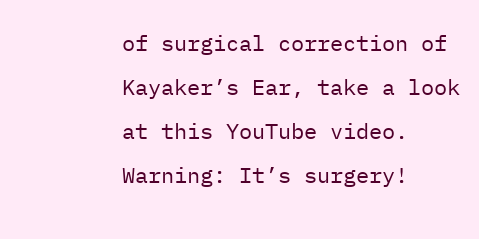of surgical correction of Kayaker’s Ear, take a look at this YouTube video. Warning: It’s surgery!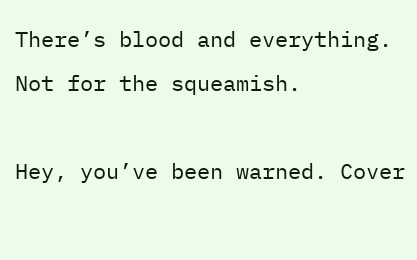There’s blood and everything. Not for the squeamish.

Hey, you’ve been warned. Cover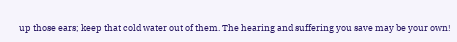up those ears; keep that cold water out of them. The hearing and suffering you save may be your own!